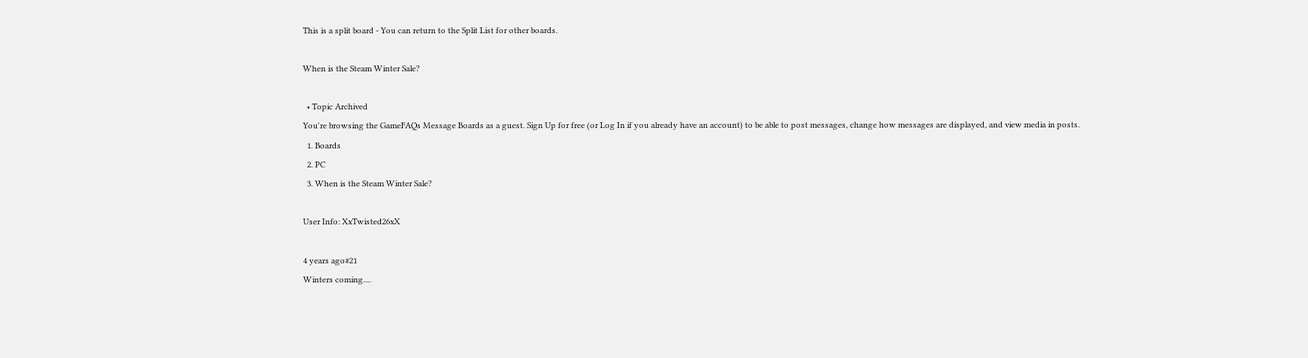This is a split board - You can return to the Split List for other boards.

When is the Steam Winter Sale?

  • Topic Archived
You're browsing the GameFAQs Message Boards as a guest. Sign Up for free (or Log In if you already have an account) to be able to post messages, change how messages are displayed, and view media in posts.
  1. Boards
  2. PC
  3. When is the Steam Winter Sale?

User Info: XxTwisted26xX

4 years ago#21
Winters coming....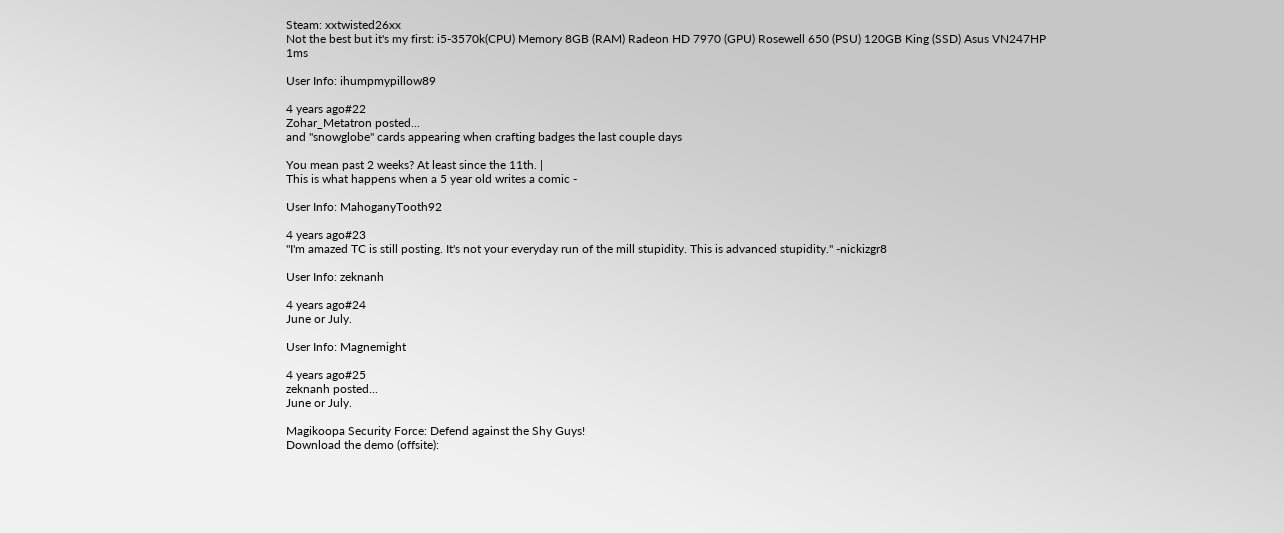Steam: xxtwisted26xx
Not the best but it's my first: i5-3570k(CPU) Memory 8GB (RAM) Radeon HD 7970 (GPU) Rosewell 650 (PSU) 120GB King (SSD) Asus VN247HP 1ms

User Info: ihumpmypillow89

4 years ago#22
Zohar_Metatron posted...
and "snowglobe" cards appearing when crafting badges the last couple days

You mean past 2 weeks? At least since the 11th. |
This is what happens when a 5 year old writes a comic -

User Info: MahoganyTooth92

4 years ago#23
"I'm amazed TC is still posting. It's not your everyday run of the mill stupidity. This is advanced stupidity." -nickizgr8

User Info: zeknanh

4 years ago#24
June or July.

User Info: Magnemight

4 years ago#25
zeknanh posted...
June or July.

Magikoopa Security Force: Defend against the Shy Guys!
Download the demo (offsite):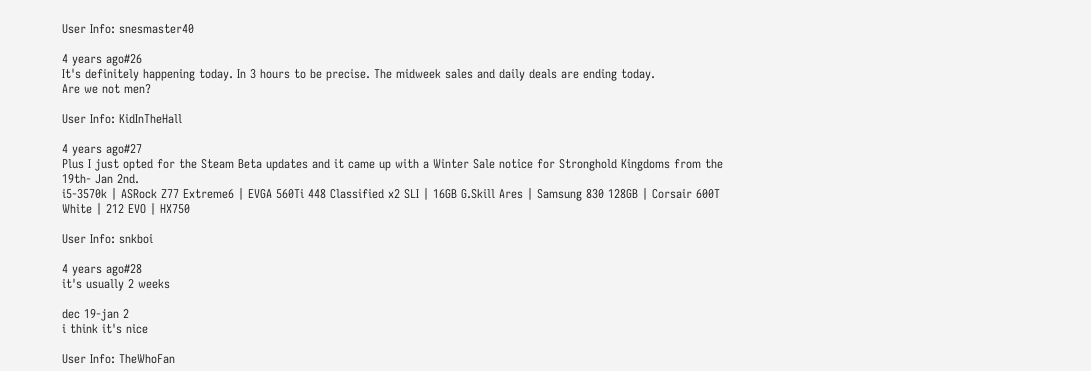User Info: snesmaster40

4 years ago#26
It's definitely happening today. In 3 hours to be precise. The midweek sales and daily deals are ending today.
Are we not men?

User Info: KidInTheHall

4 years ago#27
Plus I just opted for the Steam Beta updates and it came up with a Winter Sale notice for Stronghold Kingdoms from the 19th- Jan 2nd.
i5-3570k | ASRock Z77 Extreme6 | EVGA 560Ti 448 Classified x2 SLI | 16GB G.Skill Ares | Samsung 830 128GB | Corsair 600T White | 212 EVO | HX750

User Info: snkboi

4 years ago#28
it's usually 2 weeks

dec 19-jan 2
i think it's nice

User Info: TheWhoFan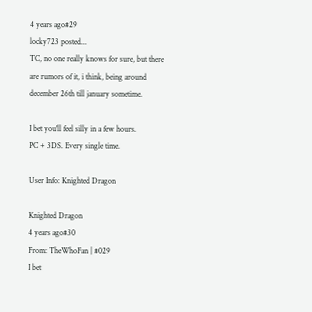4 years ago#29
locky723 posted...
TC, no one really knows for sure, but there are rumors of it, i think, being around december 26th till january sometime.

I bet you'll feel silly in a few hours.
PC + 3DS. Every single time.

User Info: Knighted Dragon

Knighted Dragon
4 years ago#30
From: TheWhoFan | #029
I bet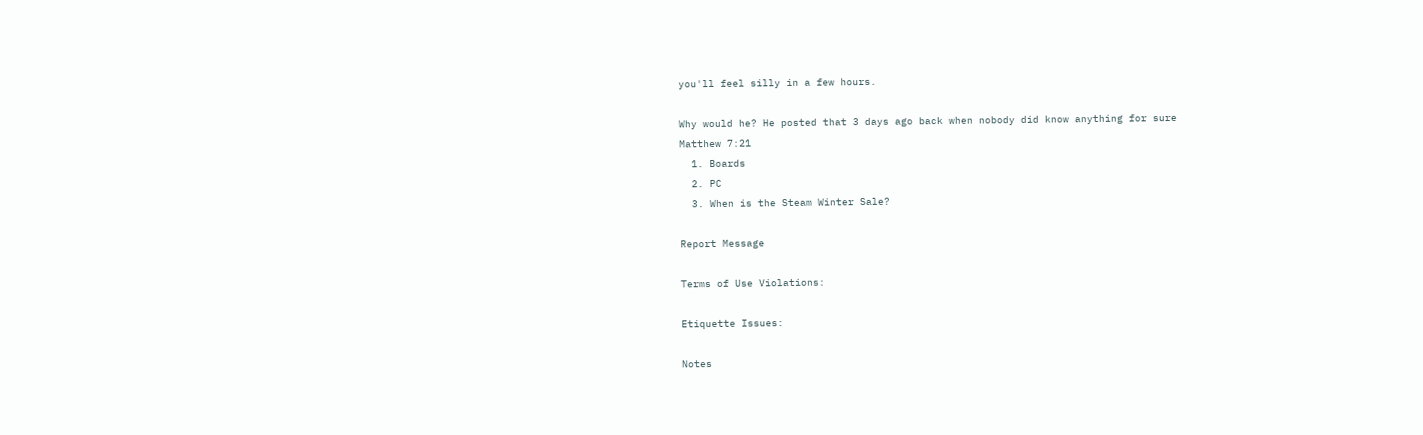you'll feel silly in a few hours.

Why would he? He posted that 3 days ago back when nobody did know anything for sure
Matthew 7:21
  1. Boards
  2. PC
  3. When is the Steam Winter Sale?

Report Message

Terms of Use Violations:

Etiquette Issues:

Notes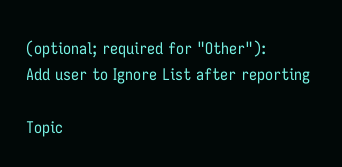(optional; required for "Other"):
Add user to Ignore List after reporting

Topic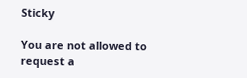Sticky

You are not allowed to request a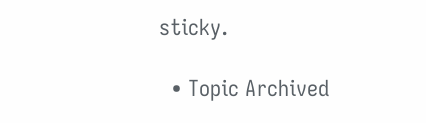sticky.

  • Topic Archived